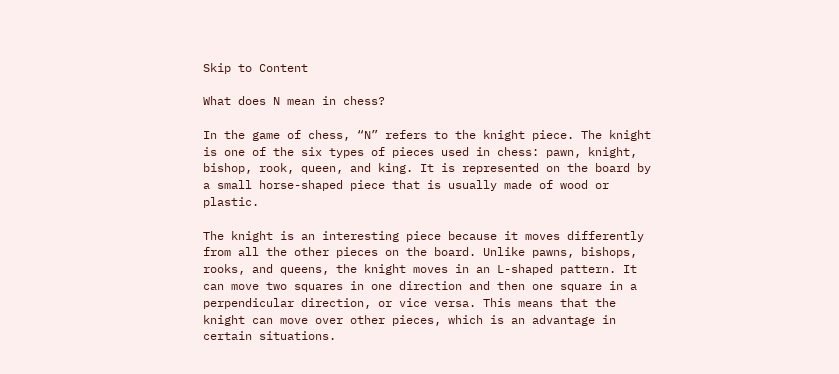Skip to Content

What does N mean in chess?

In the game of chess, “N” refers to the knight piece. The knight is one of the six types of pieces used in chess: pawn, knight, bishop, rook, queen, and king. It is represented on the board by a small horse-shaped piece that is usually made of wood or plastic.

The knight is an interesting piece because it moves differently from all the other pieces on the board. Unlike pawns, bishops, rooks, and queens, the knight moves in an L-shaped pattern. It can move two squares in one direction and then one square in a perpendicular direction, or vice versa. This means that the knight can move over other pieces, which is an advantage in certain situations.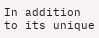In addition to its unique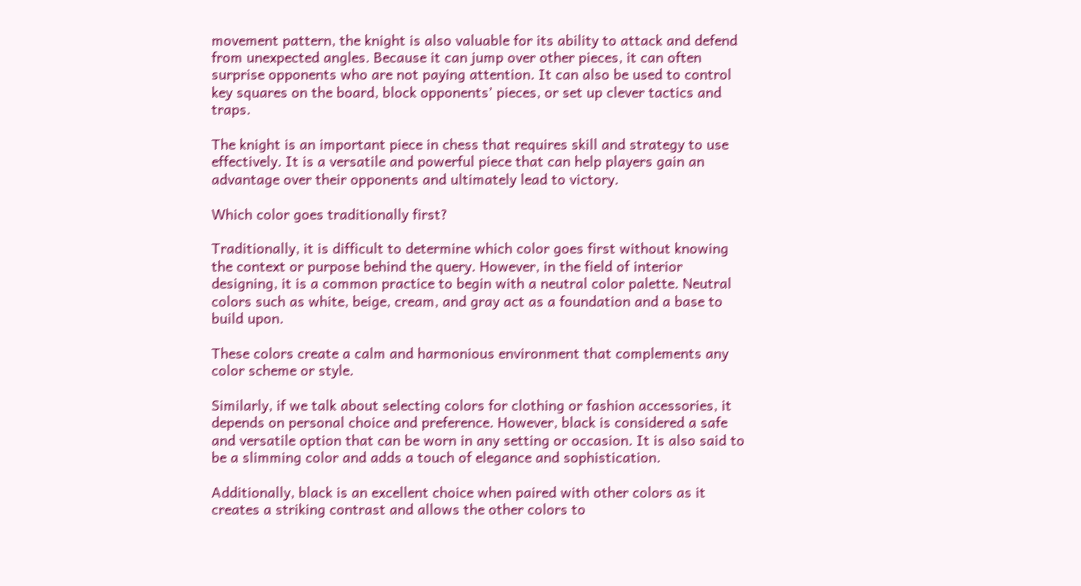movement pattern, the knight is also valuable for its ability to attack and defend from unexpected angles. Because it can jump over other pieces, it can often surprise opponents who are not paying attention. It can also be used to control key squares on the board, block opponents’ pieces, or set up clever tactics and traps.

The knight is an important piece in chess that requires skill and strategy to use effectively. It is a versatile and powerful piece that can help players gain an advantage over their opponents and ultimately lead to victory.

Which color goes traditionally first?

Traditionally, it is difficult to determine which color goes first without knowing the context or purpose behind the query. However, in the field of interior designing, it is a common practice to begin with a neutral color palette. Neutral colors such as white, beige, cream, and gray act as a foundation and a base to build upon.

These colors create a calm and harmonious environment that complements any color scheme or style.

Similarly, if we talk about selecting colors for clothing or fashion accessories, it depends on personal choice and preference. However, black is considered a safe and versatile option that can be worn in any setting or occasion. It is also said to be a slimming color and adds a touch of elegance and sophistication.

Additionally, black is an excellent choice when paired with other colors as it creates a striking contrast and allows the other colors to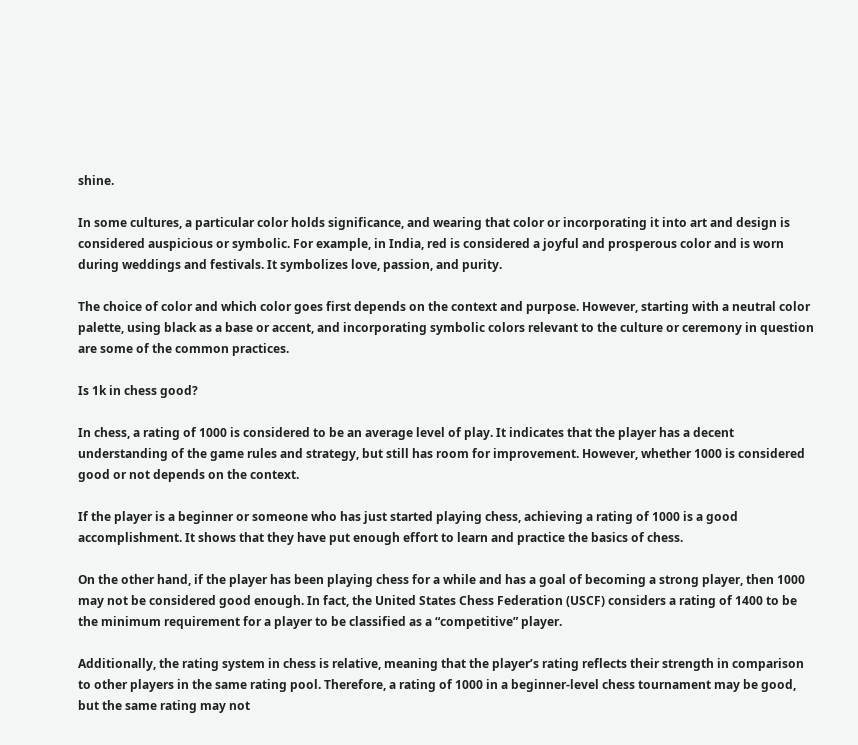shine.

In some cultures, a particular color holds significance, and wearing that color or incorporating it into art and design is considered auspicious or symbolic. For example, in India, red is considered a joyful and prosperous color and is worn during weddings and festivals. It symbolizes love, passion, and purity.

The choice of color and which color goes first depends on the context and purpose. However, starting with a neutral color palette, using black as a base or accent, and incorporating symbolic colors relevant to the culture or ceremony in question are some of the common practices.

Is 1k in chess good?

In chess, a rating of 1000 is considered to be an average level of play. It indicates that the player has a decent understanding of the game rules and strategy, but still has room for improvement. However, whether 1000 is considered good or not depends on the context.

If the player is a beginner or someone who has just started playing chess, achieving a rating of 1000 is a good accomplishment. It shows that they have put enough effort to learn and practice the basics of chess.

On the other hand, if the player has been playing chess for a while and has a goal of becoming a strong player, then 1000 may not be considered good enough. In fact, the United States Chess Federation (USCF) considers a rating of 1400 to be the minimum requirement for a player to be classified as a “competitive” player.

Additionally, the rating system in chess is relative, meaning that the player’s rating reflects their strength in comparison to other players in the same rating pool. Therefore, a rating of 1000 in a beginner-level chess tournament may be good, but the same rating may not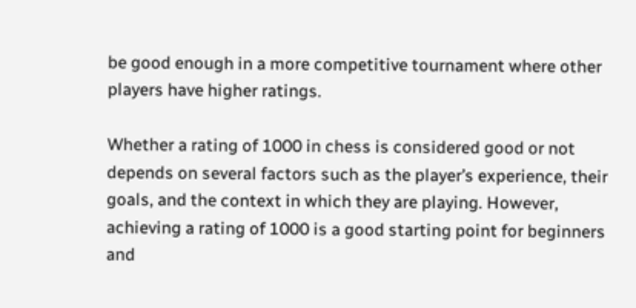be good enough in a more competitive tournament where other players have higher ratings.

Whether a rating of 1000 in chess is considered good or not depends on several factors such as the player’s experience, their goals, and the context in which they are playing. However, achieving a rating of 1000 is a good starting point for beginners and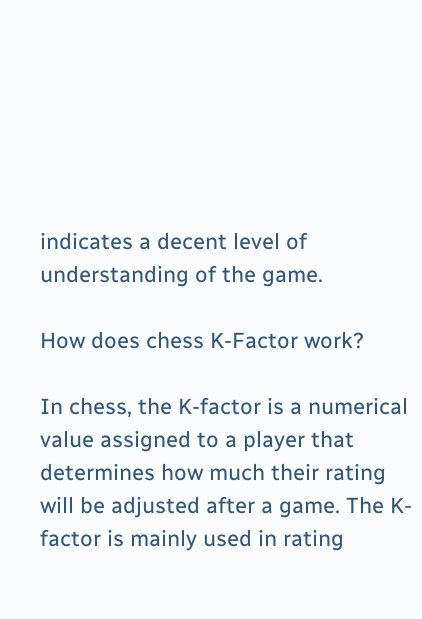indicates a decent level of understanding of the game.

How does chess K-Factor work?

In chess, the K-factor is a numerical value assigned to a player that determines how much their rating will be adjusted after a game. The K-factor is mainly used in rating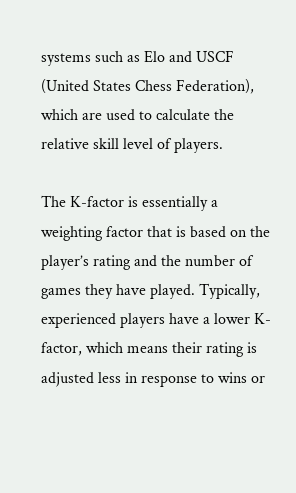systems such as Elo and USCF (United States Chess Federation), which are used to calculate the relative skill level of players.

The K-factor is essentially a weighting factor that is based on the player’s rating and the number of games they have played. Typically, experienced players have a lower K-factor, which means their rating is adjusted less in response to wins or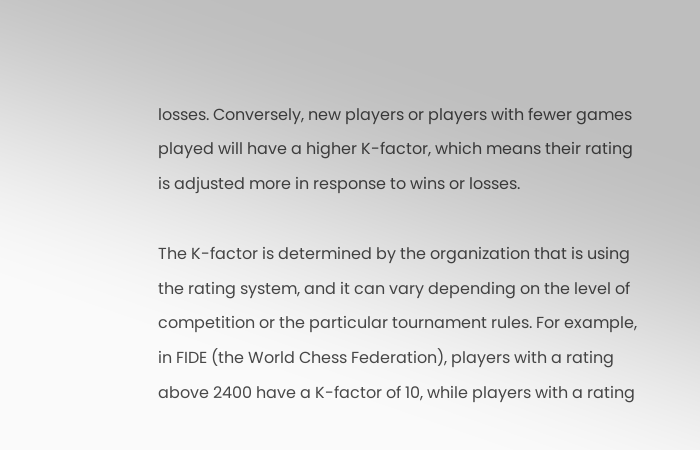losses. Conversely, new players or players with fewer games played will have a higher K-factor, which means their rating is adjusted more in response to wins or losses.

The K-factor is determined by the organization that is using the rating system, and it can vary depending on the level of competition or the particular tournament rules. For example, in FIDE (the World Chess Federation), players with a rating above 2400 have a K-factor of 10, while players with a rating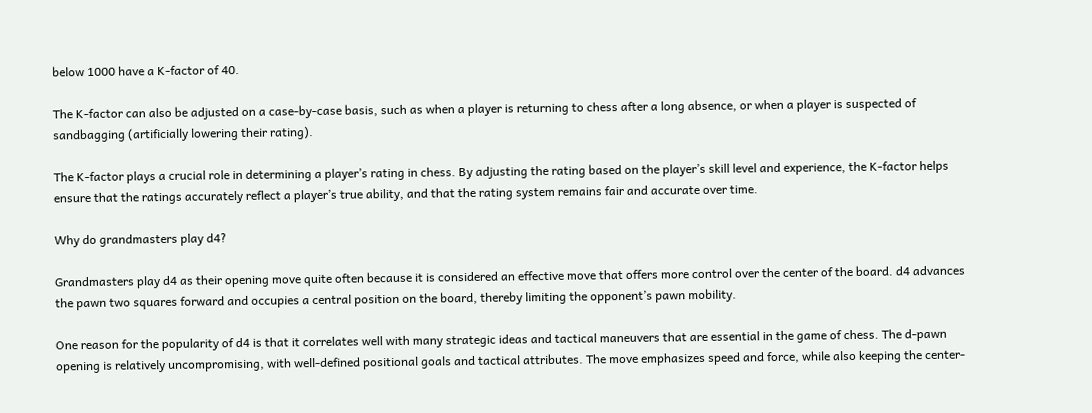below 1000 have a K-factor of 40.

The K-factor can also be adjusted on a case-by-case basis, such as when a player is returning to chess after a long absence, or when a player is suspected of sandbagging (artificially lowering their rating).

The K-factor plays a crucial role in determining a player’s rating in chess. By adjusting the rating based on the player’s skill level and experience, the K-factor helps ensure that the ratings accurately reflect a player’s true ability, and that the rating system remains fair and accurate over time.

Why do grandmasters play d4?

Grandmasters play d4 as their opening move quite often because it is considered an effective move that offers more control over the center of the board. d4 advances the pawn two squares forward and occupies a central position on the board, thereby limiting the opponent’s pawn mobility.

One reason for the popularity of d4 is that it correlates well with many strategic ideas and tactical maneuvers that are essential in the game of chess. The d-pawn opening is relatively uncompromising, with well-defined positional goals and tactical attributes. The move emphasizes speed and force, while also keeping the center-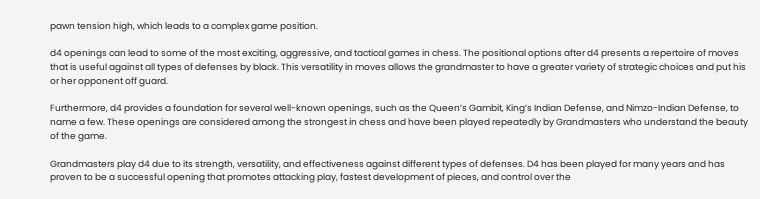pawn tension high, which leads to a complex game position.

d4 openings can lead to some of the most exciting, aggressive, and tactical games in chess. The positional options after d4 presents a repertoire of moves that is useful against all types of defenses by black. This versatility in moves allows the grandmaster to have a greater variety of strategic choices and put his or her opponent off guard.

Furthermore, d4 provides a foundation for several well-known openings, such as the Queen’s Gambit, King’s Indian Defense, and Nimzo-Indian Defense, to name a few. These openings are considered among the strongest in chess and have been played repeatedly by Grandmasters who understand the beauty of the game.

Grandmasters play d4 due to its strength, versatility, and effectiveness against different types of defenses. D4 has been played for many years and has proven to be a successful opening that promotes attacking play, fastest development of pieces, and control over the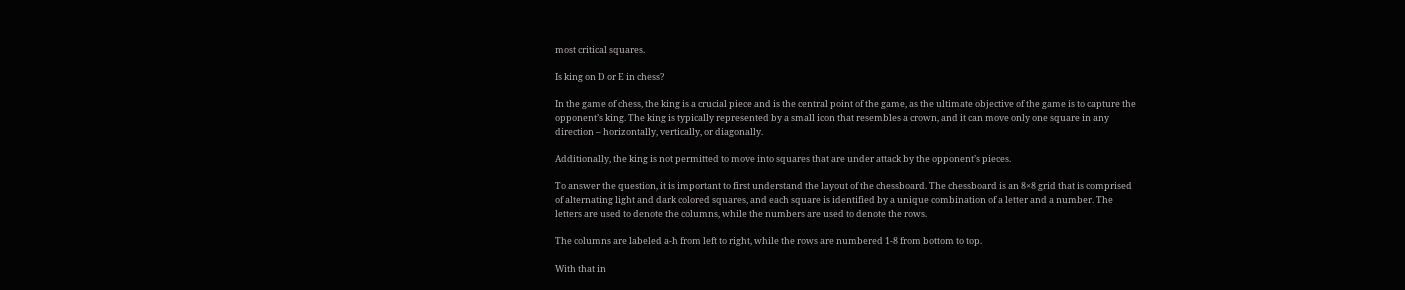most critical squares.

Is king on D or E in chess?

In the game of chess, the king is a crucial piece and is the central point of the game, as the ultimate objective of the game is to capture the opponent’s king. The king is typically represented by a small icon that resembles a crown, and it can move only one square in any direction – horizontally, vertically, or diagonally.

Additionally, the king is not permitted to move into squares that are under attack by the opponent’s pieces.

To answer the question, it is important to first understand the layout of the chessboard. The chessboard is an 8×8 grid that is comprised of alternating light and dark colored squares, and each square is identified by a unique combination of a letter and a number. The letters are used to denote the columns, while the numbers are used to denote the rows.

The columns are labeled a-h from left to right, while the rows are numbered 1-8 from bottom to top.

With that in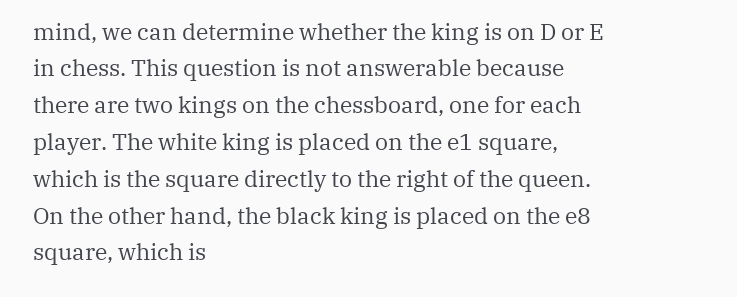mind, we can determine whether the king is on D or E in chess. This question is not answerable because there are two kings on the chessboard, one for each player. The white king is placed on the e1 square, which is the square directly to the right of the queen. On the other hand, the black king is placed on the e8 square, which is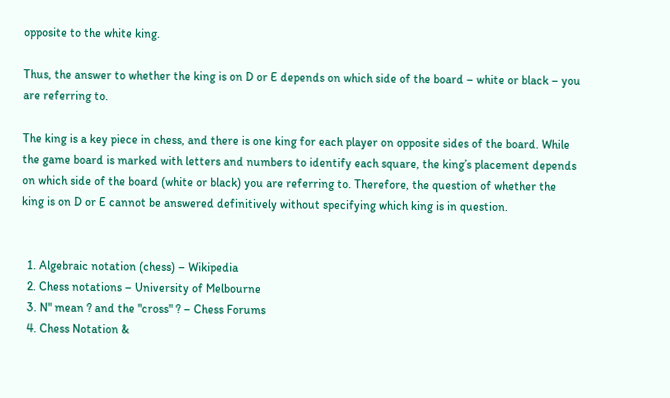opposite to the white king.

Thus, the answer to whether the king is on D or E depends on which side of the board – white or black – you are referring to.

The king is a key piece in chess, and there is one king for each player on opposite sides of the board. While the game board is marked with letters and numbers to identify each square, the king’s placement depends on which side of the board (white or black) you are referring to. Therefore, the question of whether the king is on D or E cannot be answered definitively without specifying which king is in question.


  1. Algebraic notation (chess) – Wikipedia
  2. Chess notations – University of Melbourne
  3. N" mean ? and the "cross" ? – Chess Forums
  4. Chess Notation &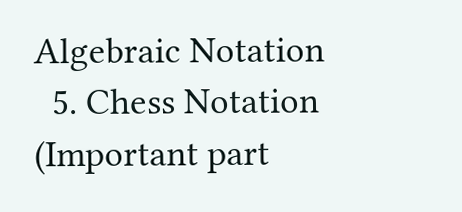Algebraic Notation
  5. Chess Notation (Important part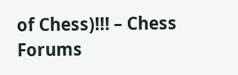of Chess)!!! – Chess Forums